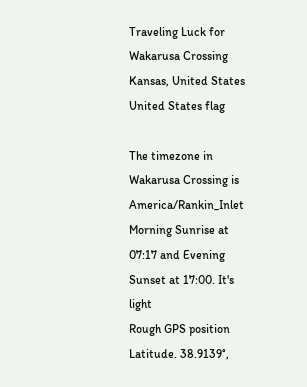Traveling Luck for Wakarusa Crossing Kansas, United States United States flag

The timezone in Wakarusa Crossing is America/Rankin_Inlet
Morning Sunrise at 07:17 and Evening Sunset at 17:00. It's light
Rough GPS position Latitude. 38.9139°,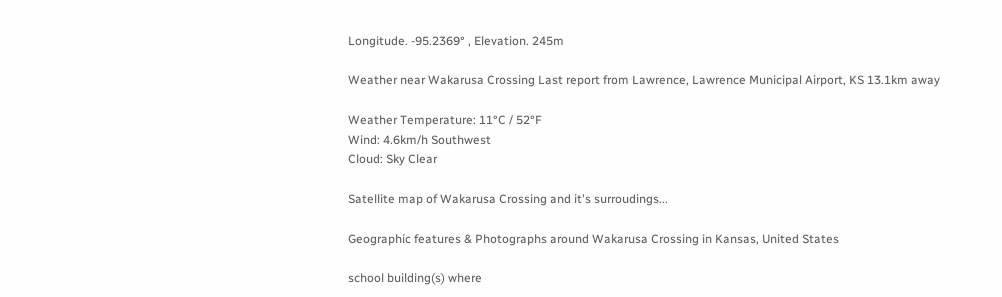Longitude. -95.2369° , Elevation. 245m

Weather near Wakarusa Crossing Last report from Lawrence, Lawrence Municipal Airport, KS 13.1km away

Weather Temperature: 11°C / 52°F
Wind: 4.6km/h Southwest
Cloud: Sky Clear

Satellite map of Wakarusa Crossing and it's surroudings...

Geographic features & Photographs around Wakarusa Crossing in Kansas, United States

school building(s) where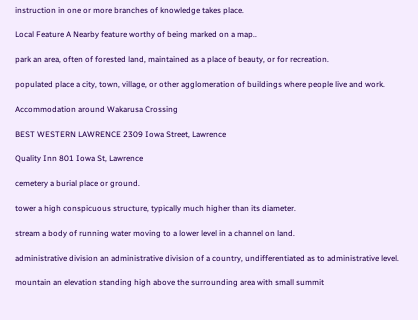instruction in one or more branches of knowledge takes place.

Local Feature A Nearby feature worthy of being marked on a map..

park an area, often of forested land, maintained as a place of beauty, or for recreation.

populated place a city, town, village, or other agglomeration of buildings where people live and work.

Accommodation around Wakarusa Crossing

BEST WESTERN LAWRENCE 2309 Iowa Street, Lawrence

Quality Inn 801 Iowa St, Lawrence

cemetery a burial place or ground.

tower a high conspicuous structure, typically much higher than its diameter.

stream a body of running water moving to a lower level in a channel on land.

administrative division an administrative division of a country, undifferentiated as to administrative level.

mountain an elevation standing high above the surrounding area with small summit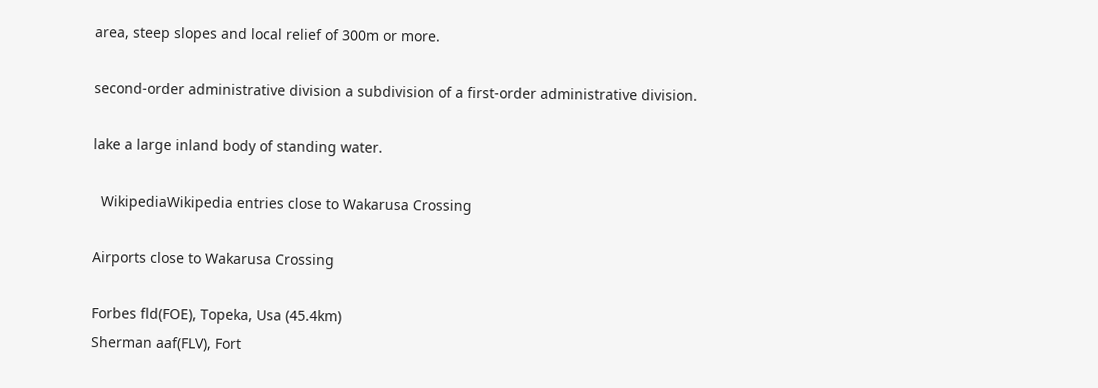area, steep slopes and local relief of 300m or more.

second-order administrative division a subdivision of a first-order administrative division.

lake a large inland body of standing water.

  WikipediaWikipedia entries close to Wakarusa Crossing

Airports close to Wakarusa Crossing

Forbes fld(FOE), Topeka, Usa (45.4km)
Sherman aaf(FLV), Fort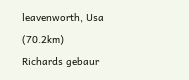leavenworth, Usa (70.2km)
Richards gebaur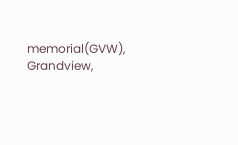memorial(GVW), Grandview,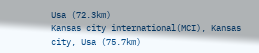Usa (72.3km)
Kansas city international(MCI), Kansas city, Usa (75.7km)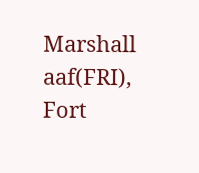Marshall aaf(FRI), Fort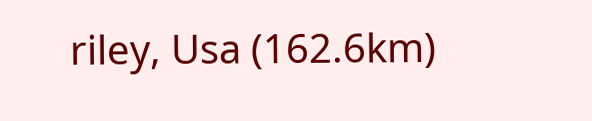riley, Usa (162.6km)